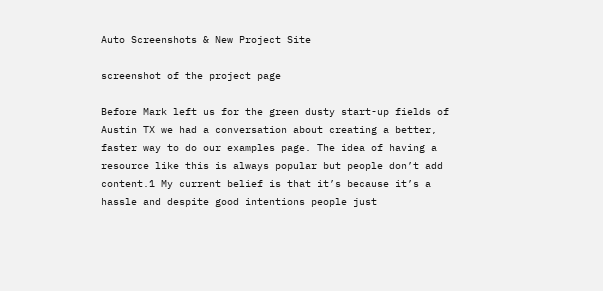Auto Screenshots & New Project Site

screenshot of the project page

Before Mark left us for the green dusty start-up fields of Austin TX we had a conversation about creating a better, faster way to do our examples page. The idea of having a resource like this is always popular but people don’t add content.1 My current belief is that it’s because it’s a hassle and despite good intentions people just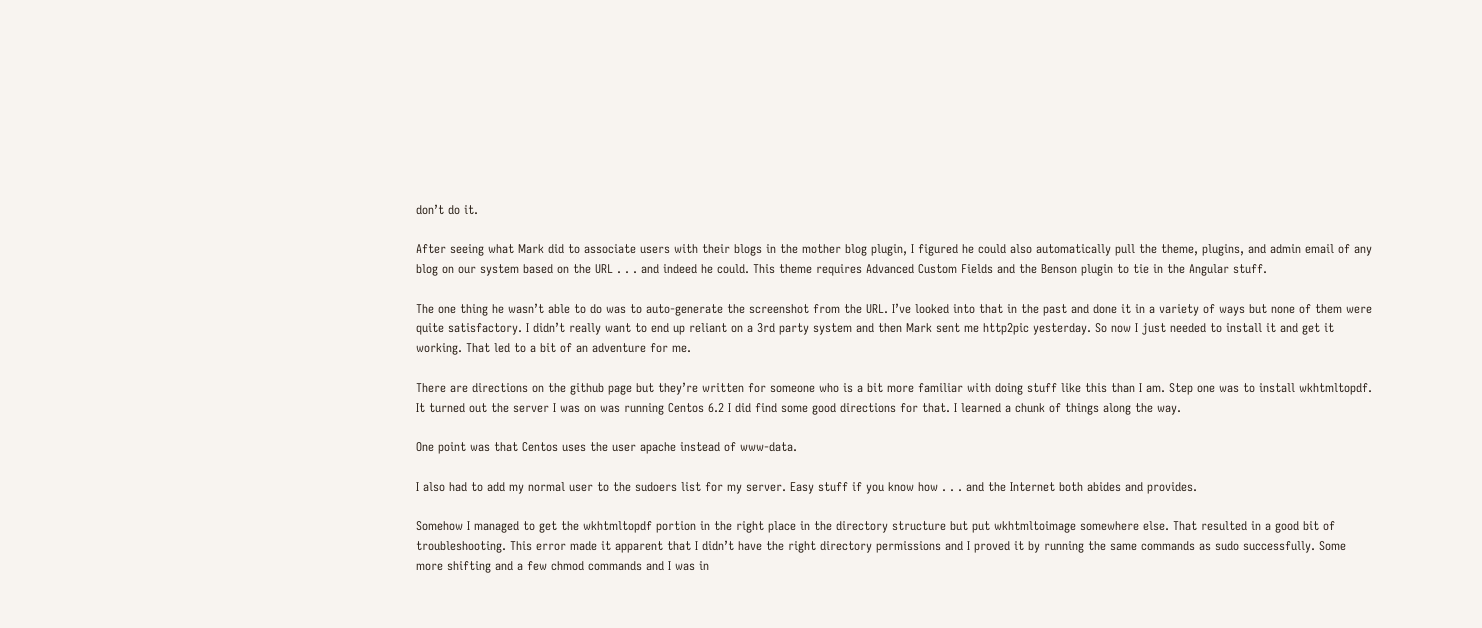don’t do it.

After seeing what Mark did to associate users with their blogs in the mother blog plugin, I figured he could also automatically pull the theme, plugins, and admin email of any blog on our system based on the URL . . . and indeed he could. This theme requires Advanced Custom Fields and the Benson plugin to tie in the Angular stuff.

The one thing he wasn’t able to do was to auto-generate the screenshot from the URL. I’ve looked into that in the past and done it in a variety of ways but none of them were quite satisfactory. I didn’t really want to end up reliant on a 3rd party system and then Mark sent me http2pic yesterday. So now I just needed to install it and get it working. That led to a bit of an adventure for me.

There are directions on the github page but they’re written for someone who is a bit more familiar with doing stuff like this than I am. Step one was to install wkhtmltopdf. It turned out the server I was on was running Centos 6.2 I did find some good directions for that. I learned a chunk of things along the way.

One point was that Centos uses the user apache instead of www-data.

I also had to add my normal user to the sudoers list for my server. Easy stuff if you know how . . . and the Internet both abides and provides.

Somehow I managed to get the wkhtmltopdf portion in the right place in the directory structure but put wkhtmltoimage somewhere else. That resulted in a good bit of troubleshooting. This error made it apparent that I didn’t have the right directory permissions and I proved it by running the same commands as sudo successfully. Some more shifting and a few chmod commands and I was in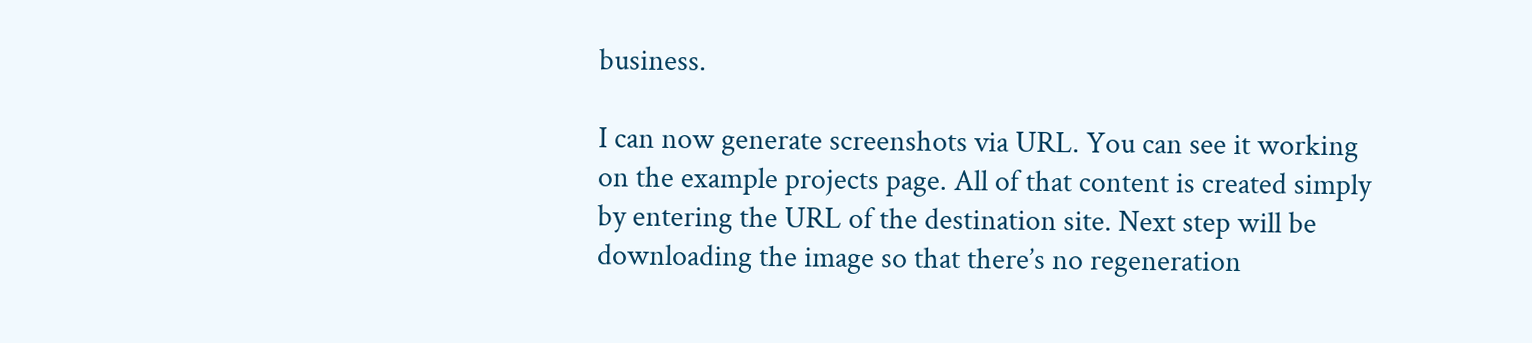business.

I can now generate screenshots via URL. You can see it working on the example projects page. All of that content is created simply by entering the URL of the destination site. Next step will be downloading the image so that there’s no regeneration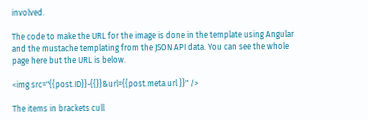involved.

The code to make the URL for the image is done in the template using Angular and the mustache templating from the JSON API data. You can see the whole page here but the URL is below.

<img src="{{post.ID}}-{{}}&url={{post.meta.url }}" />

The items in brackets cull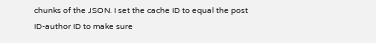chunks of the JSON. I set the cache ID to equal the post ID-author ID to make sure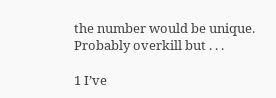the number would be unique. Probably overkill but . . .

1 I’ve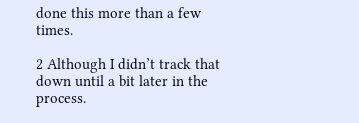done this more than a few times.

2 Although I didn’t track that down until a bit later in the process.